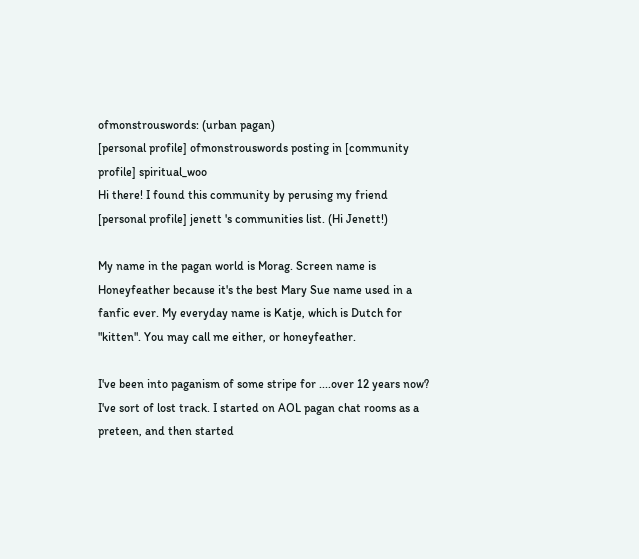ofmonstrouswords: (urban pagan)
[personal profile] ofmonstrouswords posting in [community profile] spiritual_woo
Hi there! I found this community by perusing my friend [personal profile] jenett 's communities list. (Hi Jenett!)

My name in the pagan world is Morag. Screen name is Honeyfeather because it's the best Mary Sue name used in a fanfic ever. My everyday name is Katje, which is Dutch for "kitten". You may call me either, or honeyfeather.

I've been into paganism of some stripe for ....over 12 years now? I've sort of lost track. I started on AOL pagan chat rooms as a preteen, and then started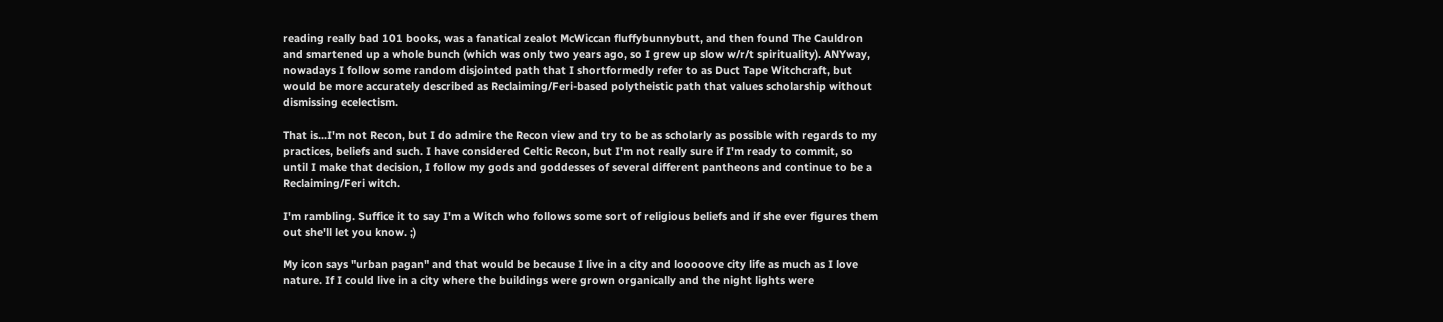reading really bad 101 books, was a fanatical zealot McWiccan fluffybunnybutt, and then found The Cauldron and smartened up a whole bunch (which was only two years ago, so I grew up slow w/r/t spirituality). ANYway, nowadays I follow some random disjointed path that I shortformedly refer to as Duct Tape Witchcraft, but would be more accurately described as Reclaiming/Feri-based polytheistic path that values scholarship without dismissing ecelectism.

That is...I'm not Recon, but I do admire the Recon view and try to be as scholarly as possible with regards to my practices, beliefs and such. I have considered Celtic Recon, but I'm not really sure if I'm ready to commit, so until I make that decision, I follow my gods and goddesses of several different pantheons and continue to be a Reclaiming/Feri witch.

I'm rambling. Suffice it to say I'm a Witch who follows some sort of religious beliefs and if she ever figures them out she'll let you know. ;)

My icon says "urban pagan" and that would be because I live in a city and looooove city life as much as I love nature. If I could live in a city where the buildings were grown organically and the night lights were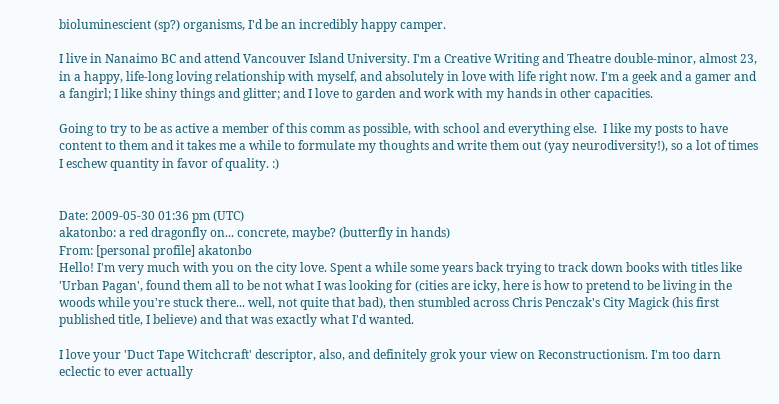bioluminescient (sp?) organisms, I'd be an incredibly happy camper.

I live in Nanaimo BC and attend Vancouver Island University. I'm a Creative Writing and Theatre double-minor, almost 23, in a happy, life-long loving relationship with myself, and absolutely in love with life right now. I'm a geek and a gamer and a fangirl; I like shiny things and glitter; and I love to garden and work with my hands in other capacities.

Going to try to be as active a member of this comm as possible, with school and everything else.  I like my posts to have content to them and it takes me a while to formulate my thoughts and write them out (yay neurodiversity!), so a lot of times I eschew quantity in favor of quality. :)


Date: 2009-05-30 01:36 pm (UTC)
akatonbo: a red dragonfly on... concrete, maybe? (butterfly in hands)
From: [personal profile] akatonbo
Hello! I'm very much with you on the city love. Spent a while some years back trying to track down books with titles like 'Urban Pagan', found them all to be not what I was looking for (cities are icky, here is how to pretend to be living in the woods while you're stuck there... well, not quite that bad), then stumbled across Chris Penczak's City Magick (his first published title, I believe) and that was exactly what I'd wanted.

I love your 'Duct Tape Witchcraft' descriptor, also, and definitely grok your view on Reconstructionism. I'm too darn eclectic to ever actually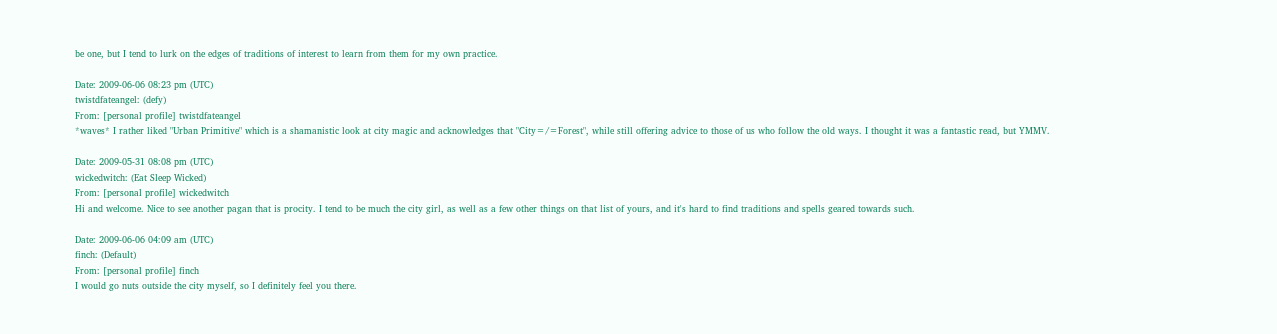be one, but I tend to lurk on the edges of traditions of interest to learn from them for my own practice.

Date: 2009-06-06 08:23 pm (UTC)
twistdfateangel: (defy)
From: [personal profile] twistdfateangel
*waves* I rather liked "Urban Primitive" which is a shamanistic look at city magic and acknowledges that "City=/=Forest", while still offering advice to those of us who follow the old ways. I thought it was a fantastic read, but YMMV.

Date: 2009-05-31 08:08 pm (UTC)
wickedwitch: (Eat Sleep Wicked)
From: [personal profile] wickedwitch
Hi and welcome. Nice to see another pagan that is procity. I tend to be much the city girl, as well as a few other things on that list of yours, and it's hard to find traditions and spells geared towards such.

Date: 2009-06-06 04:09 am (UTC)
finch: (Default)
From: [personal profile] finch
I would go nuts outside the city myself, so I definitely feel you there.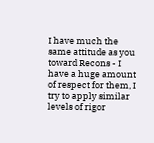I have much the same attitude as you toward Recons - I have a huge amount of respect for them, I try to apply similar levels of rigor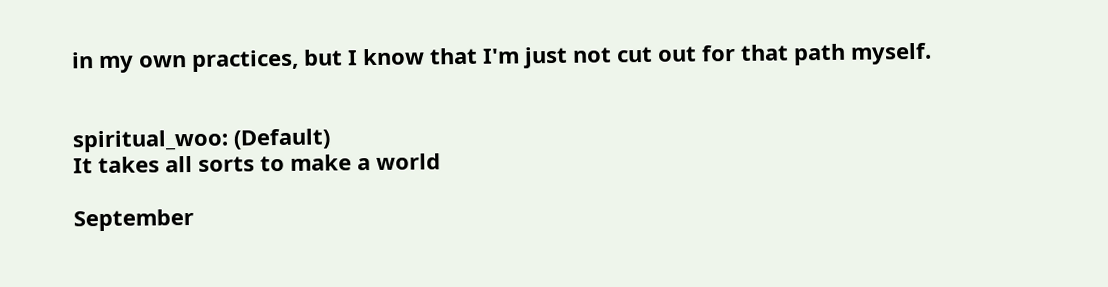in my own practices, but I know that I'm just not cut out for that path myself.


spiritual_woo: (Default)
It takes all sorts to make a world

September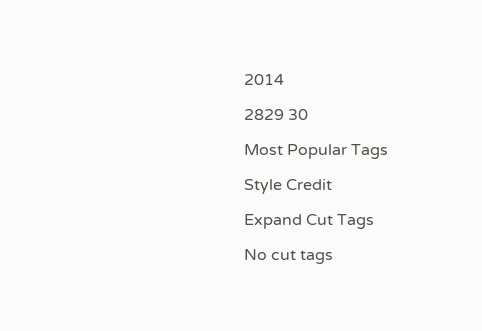2014

2829 30

Most Popular Tags

Style Credit

Expand Cut Tags

No cut tags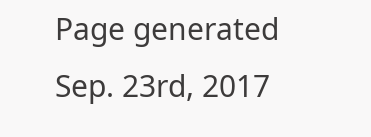Page generated Sep. 23rd, 2017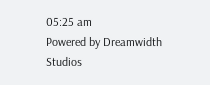05:25 am
Powered by Dreamwidth Studios